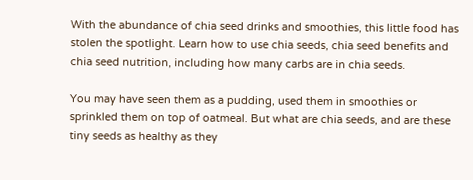With the abundance of chia seed drinks and smoothies, this little food has stolen the spotlight. Learn how to use chia seeds, chia seed benefits and chia seed nutrition, including how many carbs are in chia seeds.

You may have seen them as a pudding, used them in smoothies or sprinkled them on top of oatmeal. But what are chia seeds, and are these tiny seeds as healthy as they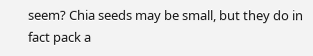seem? Chia seeds may be small, but they do in fact pack a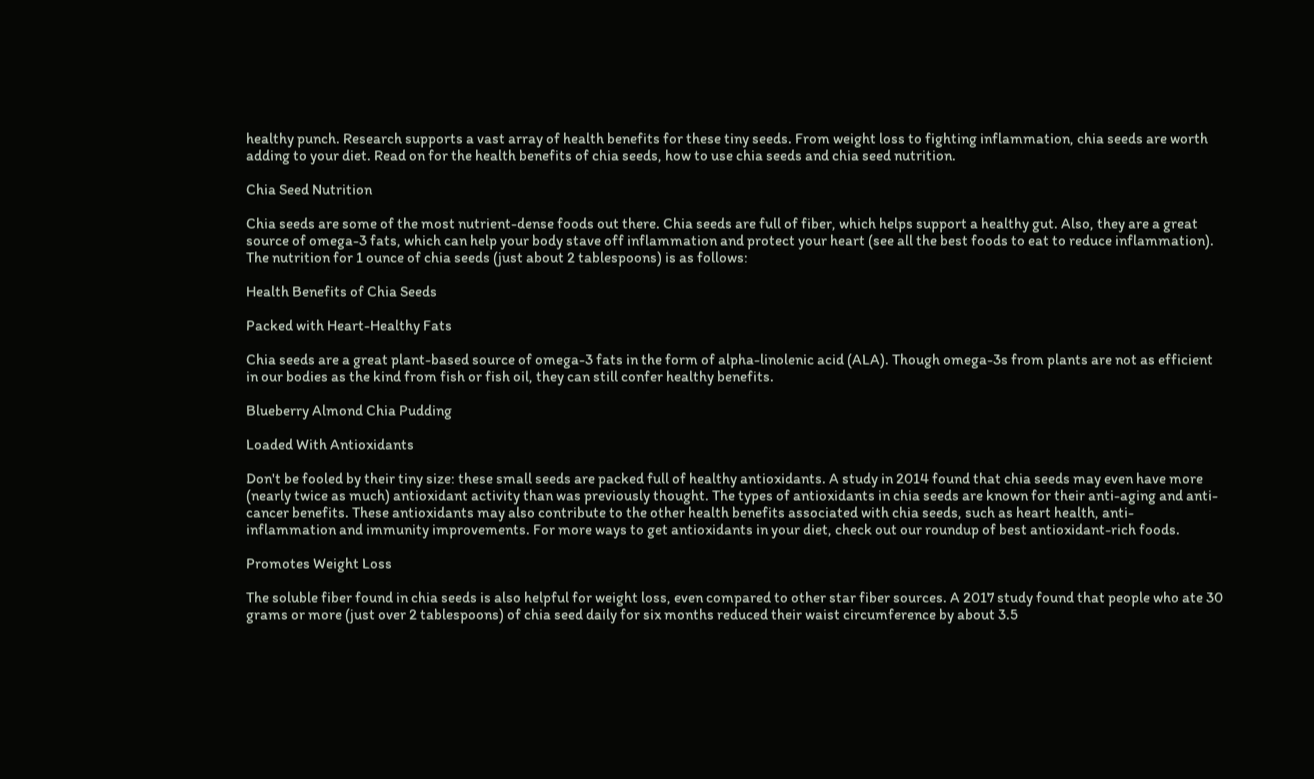healthy punch. Research supports a vast array of health benefits for these tiny seeds. From weight loss to fighting inflammation, chia seeds are worth adding to your diet. Read on for the health benefits of chia seeds, how to use chia seeds and chia seed nutrition.

Chia Seed Nutrition

Chia seeds are some of the most nutrient-dense foods out there. Chia seeds are full of fiber, which helps support a healthy gut. Also, they are a great source of omega-3 fats, which can help your body stave off inflammation and protect your heart (see all the best foods to eat to reduce inflammation). The nutrition for 1 ounce of chia seeds (just about 2 tablespoons) is as follows:

Health Benefits of Chia Seeds

Packed with Heart-Healthy Fats

Chia seeds are a great plant-based source of omega-3 fats in the form of alpha-linolenic acid (ALA). Though omega-3s from plants are not as efficient in our bodies as the kind from fish or fish oil, they can still confer healthy benefits.

Blueberry Almond Chia Pudding

Loaded With Antioxidants

Don't be fooled by their tiny size: these small seeds are packed full of healthy antioxidants. A study in 2014 found that chia seeds may even have more (nearly twice as much) antioxidant activity than was previously thought. The types of antioxidants in chia seeds are known for their anti-aging and anti-cancer benefits. These antioxidants may also contribute to the other health benefits associated with chia seeds, such as heart health, anti-inflammation and immunity improvements. For more ways to get antioxidants in your diet, check out our roundup of best antioxidant-rich foods.

Promotes Weight Loss

The soluble fiber found in chia seeds is also helpful for weight loss, even compared to other star fiber sources. A 2017 study found that people who ate 30 grams or more (just over 2 tablespoons) of chia seed daily for six months reduced their waist circumference by about 3.5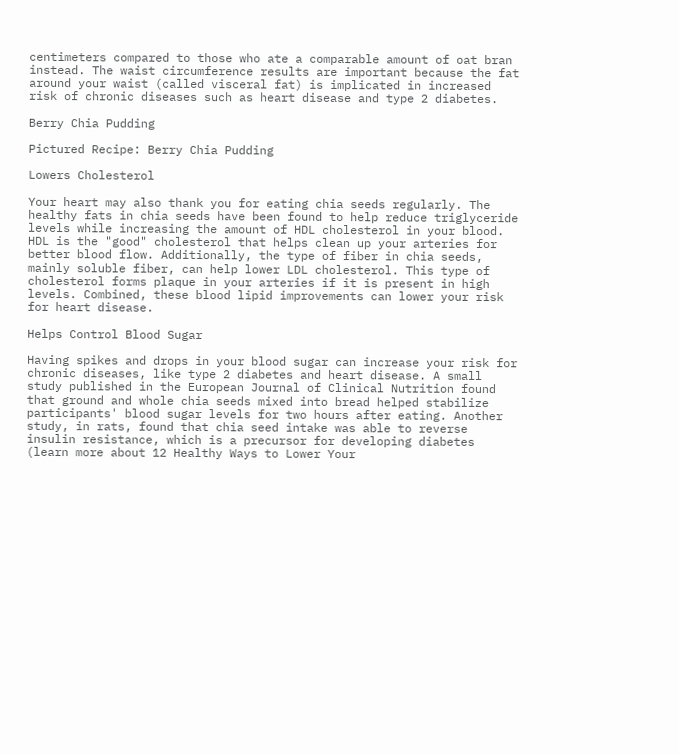centimeters compared to those who ate a comparable amount of oat bran instead. The waist circumference results are important because the fat around your waist (called visceral fat) is implicated in increased risk of chronic diseases such as heart disease and type 2 diabetes.

Berry Chia Pudding

Pictured Recipe: Berry Chia Pudding

Lowers Cholesterol

Your heart may also thank you for eating chia seeds regularly. The healthy fats in chia seeds have been found to help reduce triglyceride levels while increasing the amount of HDL cholesterol in your blood. HDL is the "good" cholesterol that helps clean up your arteries for better blood flow. Additionally, the type of fiber in chia seeds, mainly soluble fiber, can help lower LDL cholesterol. This type of cholesterol forms plaque in your arteries if it is present in high levels. Combined, these blood lipid improvements can lower your risk for heart disease.

Helps Control Blood Sugar

Having spikes and drops in your blood sugar can increase your risk for chronic diseases, like type 2 diabetes and heart disease. A small study published in the European Journal of Clinical Nutrition found that ground and whole chia seeds mixed into bread helped stabilize participants' blood sugar levels for two hours after eating. Another study, in rats, found that chia seed intake was able to reverse insulin resistance, which is a precursor for developing diabetes (learn more about 12 Healthy Ways to Lower Your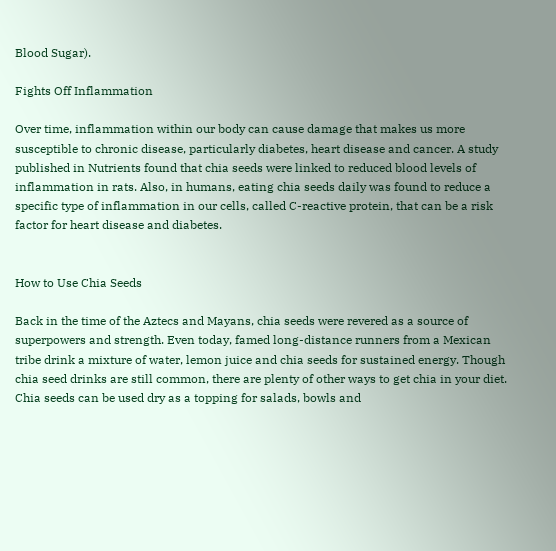Blood Sugar).

Fights Off Inflammation

Over time, inflammation within our body can cause damage that makes us more susceptible to chronic disease, particularly diabetes, heart disease and cancer. A study published in Nutrients found that chia seeds were linked to reduced blood levels of inflammation in rats. Also, in humans, eating chia seeds daily was found to reduce a specific type of inflammation in our cells, called C-reactive protein, that can be a risk factor for heart disease and diabetes.


How to Use Chia Seeds

Back in the time of the Aztecs and Mayans, chia seeds were revered as a source of superpowers and strength. Even today, famed long-distance runners from a Mexican tribe drink a mixture of water, lemon juice and chia seeds for sustained energy. Though chia seed drinks are still common, there are plenty of other ways to get chia in your diet. Chia seeds can be used dry as a topping for salads, bowls and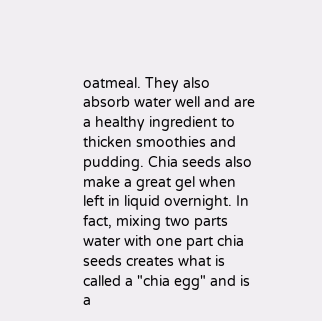oatmeal. They also absorb water well and are a healthy ingredient to thicken smoothies and pudding. Chia seeds also make a great gel when left in liquid overnight. In fact, mixing two parts water with one part chia seeds creates what is called a "chia egg" and is a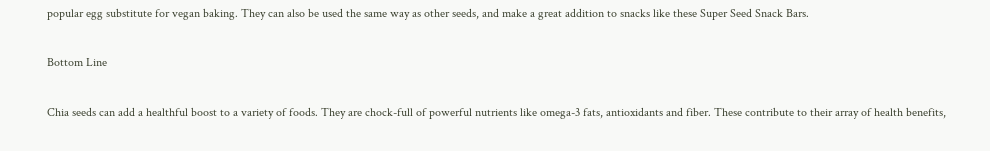popular egg substitute for vegan baking. They can also be used the same way as other seeds, and make a great addition to snacks like these Super Seed Snack Bars.

Bottom Line

Chia seeds can add a healthful boost to a variety of foods. They are chock-full of powerful nutrients like omega-3 fats, antioxidants and fiber. These contribute to their array of health benefits,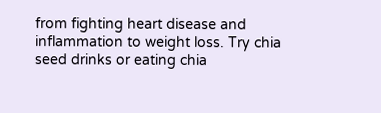from fighting heart disease and inflammation to weight loss. Try chia seed drinks or eating chia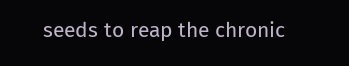seeds to reap the chronic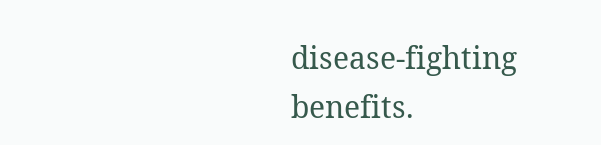disease-fighting benefits.